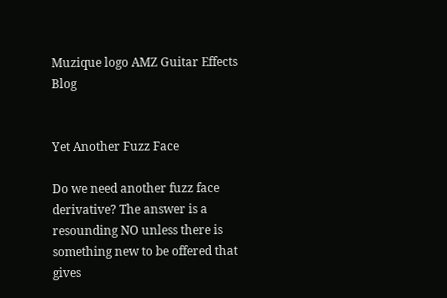Muzique logo AMZ Guitar Effects Blog


Yet Another Fuzz Face

Do we need another fuzz face derivative? The answer is a resounding NO unless there is something new to be offered that gives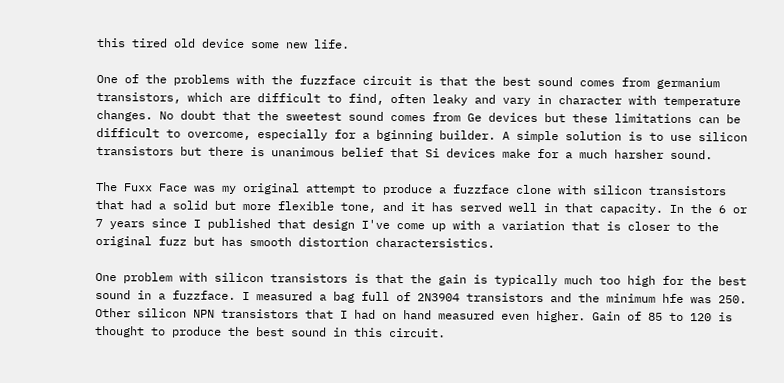this tired old device some new life.

One of the problems with the fuzzface circuit is that the best sound comes from germanium transistors, which are difficult to find, often leaky and vary in character with temperature changes. No doubt that the sweetest sound comes from Ge devices but these limitations can be difficult to overcome, especially for a bginning builder. A simple solution is to use silicon transistors but there is unanimous belief that Si devices make for a much harsher sound.

The Fuxx Face was my original attempt to produce a fuzzface clone with silicon transistors that had a solid but more flexible tone, and it has served well in that capacity. In the 6 or 7 years since I published that design I've come up with a variation that is closer to the original fuzz but has smooth distortion charactersistics.

One problem with silicon transistors is that the gain is typically much too high for the best sound in a fuzzface. I measured a bag full of 2N3904 transistors and the minimum hfe was 250. Other silicon NPN transistors that I had on hand measured even higher. Gain of 85 to 120 is thought to produce the best sound in this circuit.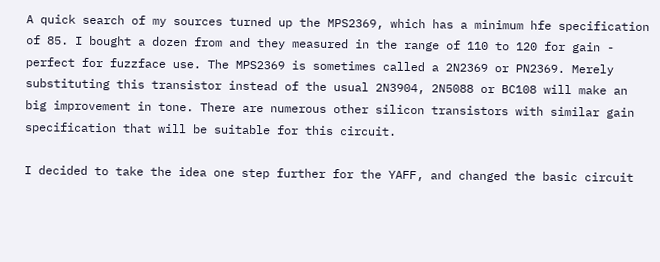A quick search of my sources turned up the MPS2369, which has a minimum hfe specification of 85. I bought a dozen from and they measured in the range of 110 to 120 for gain - perfect for fuzzface use. The MPS2369 is sometimes called a 2N2369 or PN2369. Merely substituting this transistor instead of the usual 2N3904, 2N5088 or BC108 will make an big improvement in tone. There are numerous other silicon transistors with similar gain specification that will be suitable for this circuit.

I decided to take the idea one step further for the YAFF, and changed the basic circuit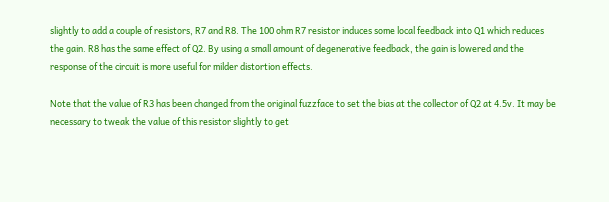slightly to add a couple of resistors, R7 and R8. The 100 ohm R7 resistor induces some local feedback into Q1 which reduces the gain. R8 has the same effect of Q2. By using a small amount of degenerative feedback, the gain is lowered and the response of the circuit is more useful for milder distortion effects.

Note that the value of R3 has been changed from the original fuzzface to set the bias at the collector of Q2 at 4.5v. It may be necessary to tweak the value of this resistor slightly to get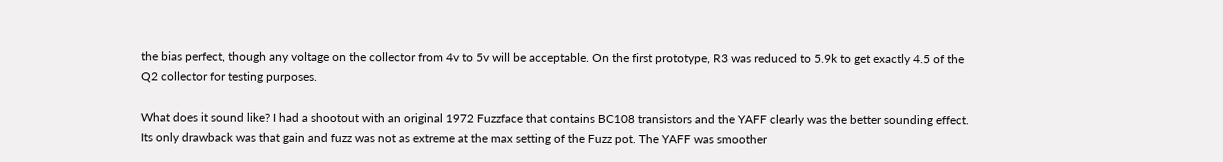the bias perfect, though any voltage on the collector from 4v to 5v will be acceptable. On the first prototype, R3 was reduced to 5.9k to get exactly 4.5 of the Q2 collector for testing purposes.

What does it sound like? I had a shootout with an original 1972 Fuzzface that contains BC108 transistors and the YAFF clearly was the better sounding effect. Its only drawback was that gain and fuzz was not as extreme at the max setting of the Fuzz pot. The YAFF was smoother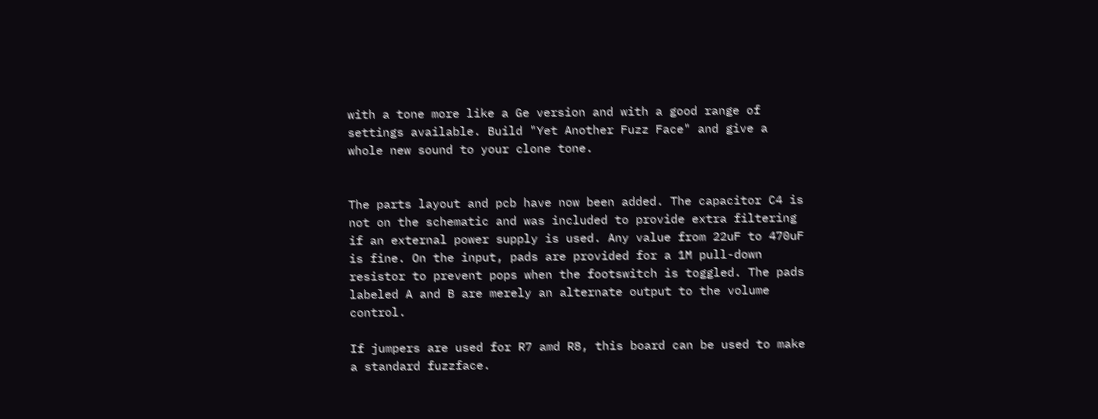with a tone more like a Ge version and with a good range of settings available. Build "Yet Another Fuzz Face" and give a whole new sound to your clone tone.


The parts layout and pcb have now been added. The capacitor C4 is not on the schematic and was included to provide extra filtering if an external power supply is used. Any value from 22uF to 470uF is fine. On the input, pads are provided for a 1M pull-down resistor to prevent pops when the footswitch is toggled. The pads labeled A and B are merely an alternate output to the volume control.

If jumpers are used for R7 amd R8, this board can be used to make a standard fuzzface.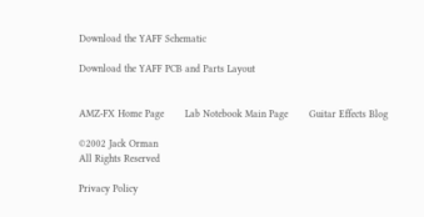Download the YAFF Schematic

Download the YAFF PCB and Parts Layout


AMZ-FX Home Page       Lab Notebook Main Page       Guitar Effects Blog

©2002 Jack Orman
All Rights Reserved

Privacy Policy